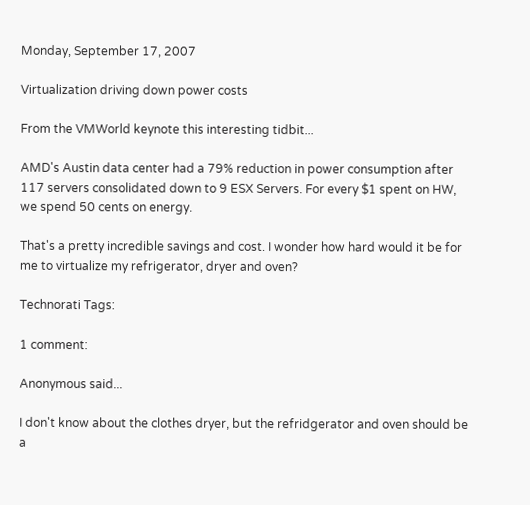Monday, September 17, 2007

Virtualization driving down power costs

From the VMWorld keynote this interesting tidbit...

AMD's Austin data center had a 79% reduction in power consumption after 117 servers consolidated down to 9 ESX Servers. For every $1 spent on HW, we spend 50 cents on energy.

That's a pretty incredible savings and cost. I wonder how hard would it be for me to virtualize my refrigerator, dryer and oven?

Technorati Tags:

1 comment:

Anonymous said...

I don't know about the clothes dryer, but the refridgerator and oven should be a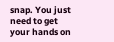snap. You just need to get your hands on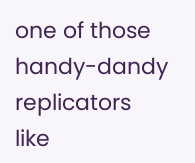one of those handy-dandy replicators like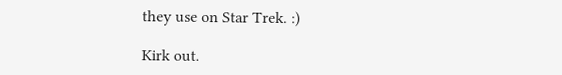they use on Star Trek. :)

Kirk out.